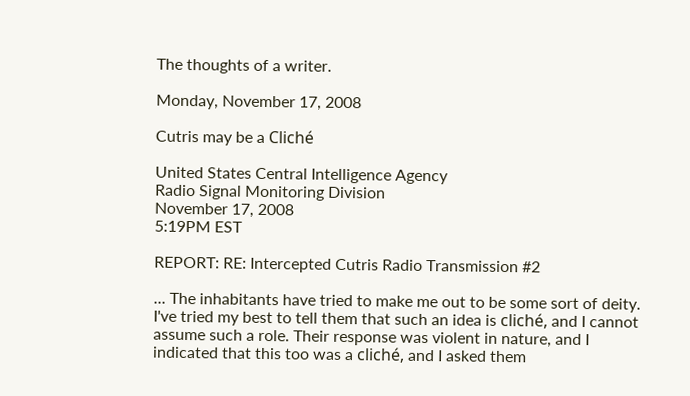The thoughts of a writer.

Monday, November 17, 2008

Cutris may be a Cliché

United States Central Intelligence Agency
Radio Signal Monitoring Division
November 17, 2008
5:19PM EST

REPORT: RE: Intercepted Cutris Radio Transmission #2

... The inhabitants have tried to make me out to be some sort of deity. I've tried my best to tell them that such an idea is cliché, and I cannot assume such a role. Their response was violent in nature, and I indicated that this too was a cliché, and I asked them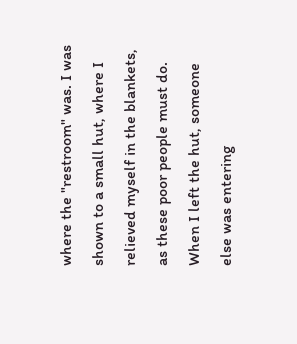where the "restroom" was. I was shown to a small hut, where I relieved myself in the blankets, as these poor people must do. When I left the hut, someone else was entering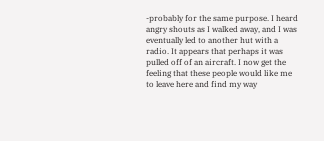-probably for the same purpose. I heard angry shouts as I walked away, and I was eventually led to another hut with a radio. It appears that perhaps it was pulled off of an aircraft. I now get the feeling that these people would like me to leave here and find my way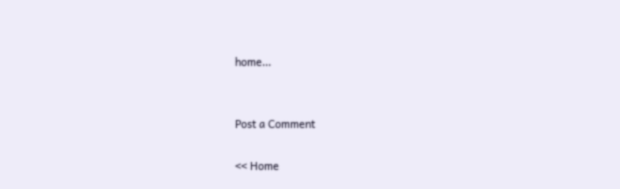home...


Post a Comment

<< Home